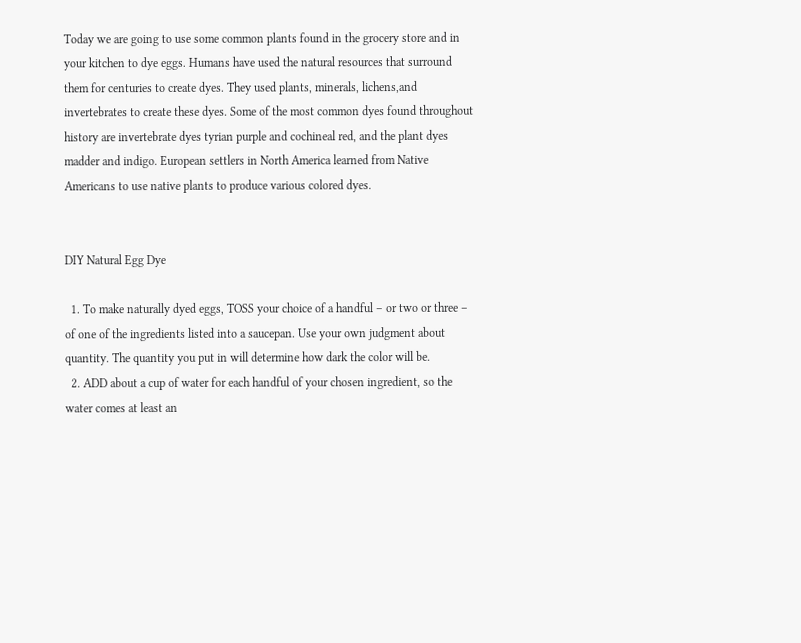Today we are going to use some common plants found in the grocery store and in your kitchen to dye eggs. Humans have used the natural resources that surround them for centuries to create dyes. They used plants, minerals, lichens,and invertebrates to create these dyes. Some of the most common dyes found throughout history are invertebrate dyes tyrian purple and cochineal red, and the plant dyes madder and indigo. European settlers in North America learned from Native Americans to use native plants to produce various colored dyes.


DIY Natural Egg Dye

  1. To make naturally dyed eggs, TOSS your choice of a handful – or two or three – of one of the ingredients listed into a saucepan. Use your own judgment about quantity. The quantity you put in will determine how dark the color will be.
  2. ADD about a cup of water for each handful of your chosen ingredient, so the water comes at least an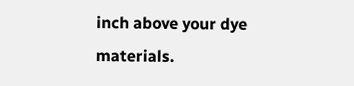inch above your dye materials.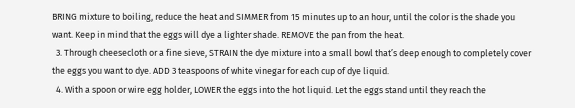BRING mixture to boiling, reduce the heat and SIMMER from 15 minutes up to an hour, until the color is the shade you want. Keep in mind that the eggs will dye a lighter shade. REMOVE the pan from the heat.
  3. Through cheesecloth or a fine sieve, STRAIN the dye mixture into a small bowl that’s deep enough to completely cover the eggs you want to dye. ADD 3 teaspoons of white vinegar for each cup of dye liquid.
  4. With a spoon or wire egg holder, LOWER the eggs into the hot liquid. Let the eggs stand until they reach the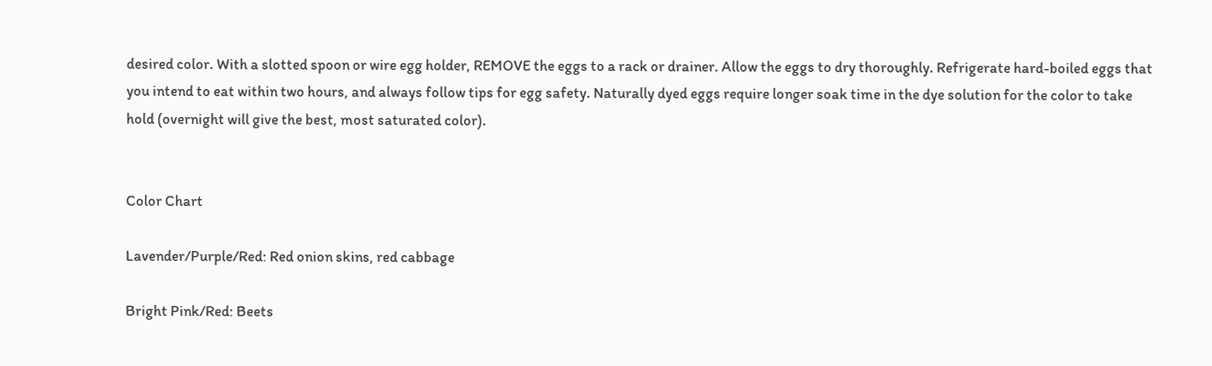desired color. With a slotted spoon or wire egg holder, REMOVE the eggs to a rack or drainer. Allow the eggs to dry thoroughly. Refrigerate hard-boiled eggs that you intend to eat within two hours, and always follow tips for egg safety. Naturally dyed eggs require longer soak time in the dye solution for the color to take hold (overnight will give the best, most saturated color).


Color Chart

Lavender/Purple/Red: Red onion skins, red cabbage

Bright Pink/Red: Beets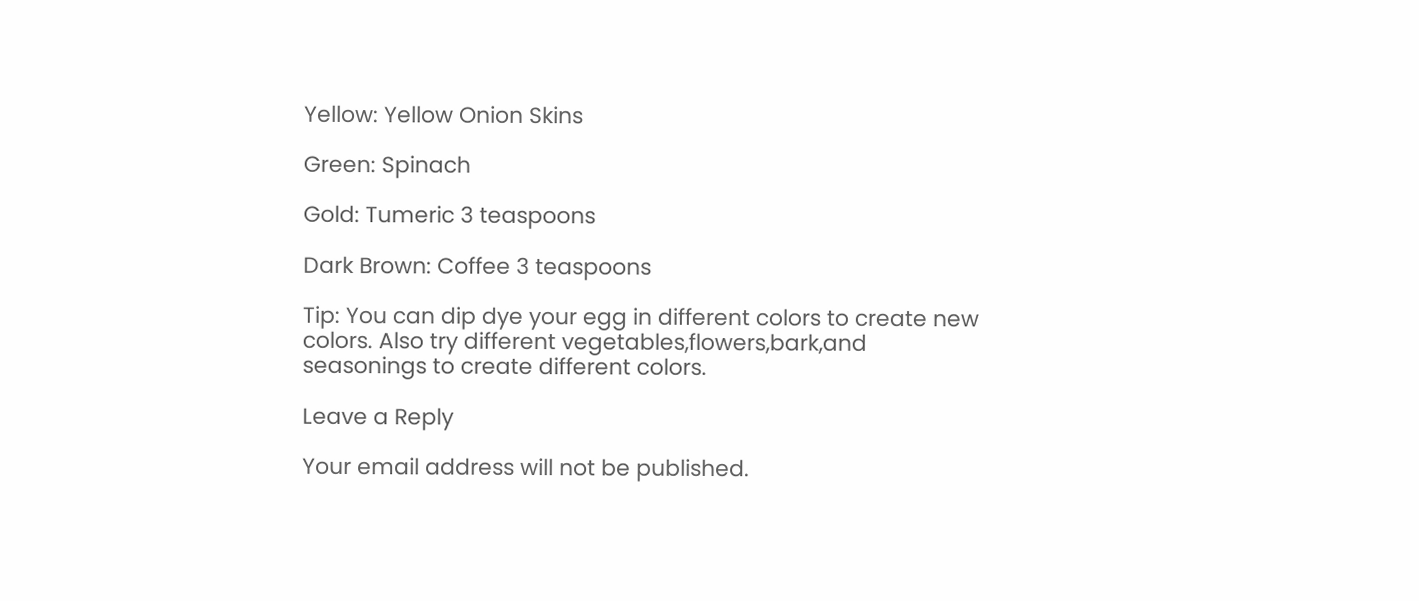Yellow: Yellow Onion Skins

Green: Spinach

Gold: Tumeric 3 teaspoons

Dark Brown: Coffee 3 teaspoons

Tip: You can dip dye your egg in different colors to create new colors. Also try different vegetables,flowers,bark,and seasonings to create different colors.

Leave a Reply

Your email address will not be published.